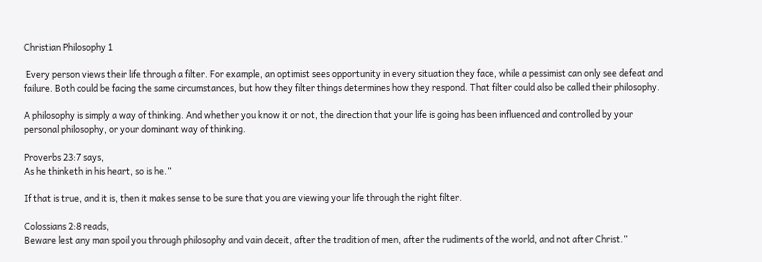Christian Philosophy 1

 Every person views their life through a filter. For example, an optimist sees opportunity in every situation they face, while a pessimist can only see defeat and failure. Both could be facing the same circumstances, but how they filter things determines how they respond. That filter could also be called their philosophy.

A philosophy is simply a way of thinking. And whether you know it or not, the direction that your life is going has been influenced and controlled by your personal philosophy, or your dominant way of thinking.

Proverbs 23:7 says,
As he thinketh in his heart, so is he.”

If that is true, and it is, then it makes sense to be sure that you are viewing your life through the right filter.

Colossians 2:8 reads,
Beware lest any man spoil you through philosophy and vain deceit, after the tradition of men, after the rudiments of the world, and not after Christ.”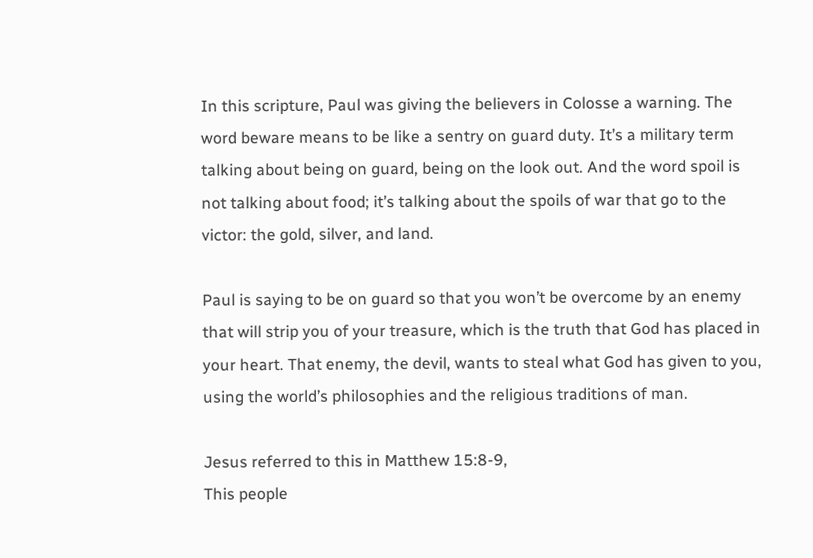In this scripture, Paul was giving the believers in Colosse a warning. The word beware means to be like a sentry on guard duty. It’s a military term talking about being on guard, being on the look out. And the word spoil is not talking about food; it’s talking about the spoils of war that go to the victor: the gold, silver, and land.

Paul is saying to be on guard so that you won’t be overcome by an enemy that will strip you of your treasure, which is the truth that God has placed in your heart. That enemy, the devil, wants to steal what God has given to you, using the world’s philosophies and the religious traditions of man.

Jesus referred to this in Matthew 15:8-9,
This people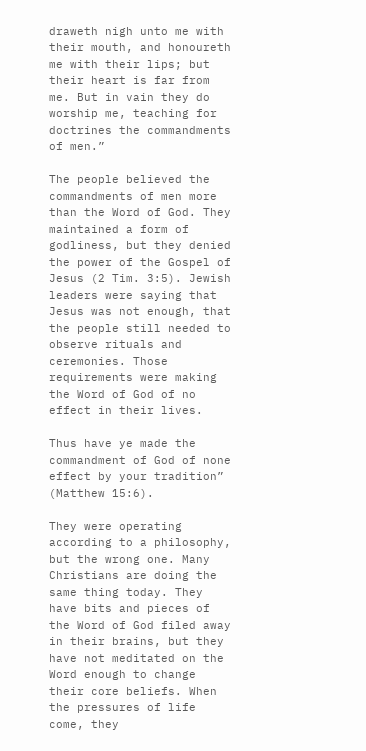draweth nigh unto me with their mouth, and honoureth me with their lips; but their heart is far from me. But in vain they do worship me, teaching for doctrines the commandments of men.”

The people believed the commandments of men more than the Word of God. They maintained a form of godliness, but they denied the power of the Gospel of Jesus (2 Tim. 3:5). Jewish leaders were saying that Jesus was not enough, that the people still needed to observe rituals and ceremonies. Those requirements were making the Word of God of no effect in their lives.

Thus have ye made the commandment of God of none effect by your tradition” (Matthew 15:6).

They were operating according to a philosophy, but the wrong one. Many Christians are doing the same thing today. They have bits and pieces of the Word of God filed away in their brains, but they have not meditated on the Word enough to change their core beliefs. When the pressures of life come, they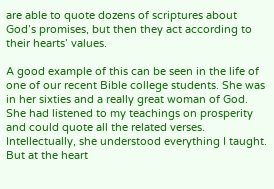are able to quote dozens of scriptures about God’s promises, but then they act according to their hearts’ values.

A good example of this can be seen in the life of one of our recent Bible college students. She was in her sixties and a really great woman of God. She had listened to my teachings on prosperity and could quote all the related verses. Intellectually, she understood everything I taught. But at the heart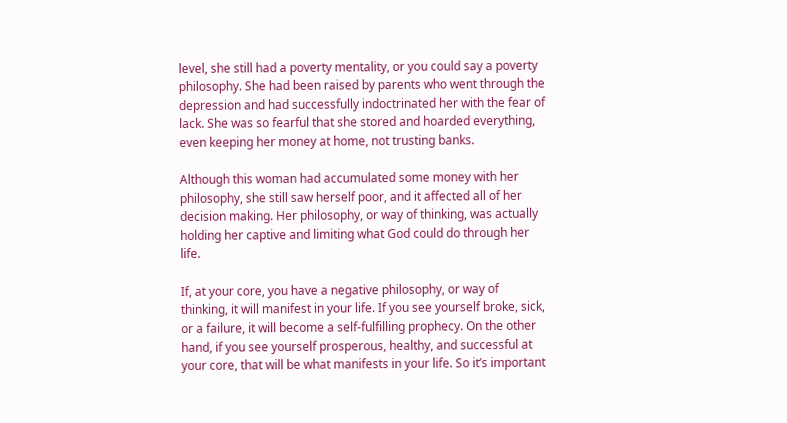level, she still had a poverty mentality, or you could say a poverty philosophy. She had been raised by parents who went through the depression and had successfully indoctrinated her with the fear of lack. She was so fearful that she stored and hoarded everything, even keeping her money at home, not trusting banks.

Although this woman had accumulated some money with her philosophy, she still saw herself poor, and it affected all of her decision making. Her philosophy, or way of thinking, was actually holding her captive and limiting what God could do through her life.

If, at your core, you have a negative philosophy, or way of thinking, it will manifest in your life. If you see yourself broke, sick, or a failure, it will become a self-fulfilling prophecy. On the other hand, if you see yourself prosperous, healthy, and successful at your core, that will be what manifests in your life. So it’s important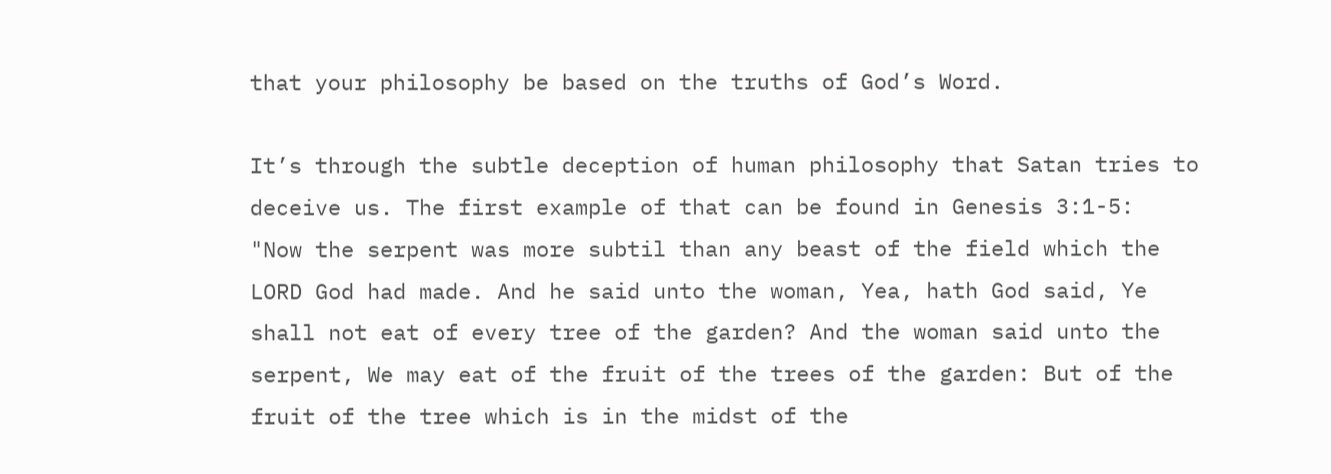that your philosophy be based on the truths of God’s Word.

It’s through the subtle deception of human philosophy that Satan tries to deceive us. The first example of that can be found in Genesis 3:1-5:
"Now the serpent was more subtil than any beast of the field which the LORD God had made. And he said unto the woman, Yea, hath God said, Ye shall not eat of every tree of the garden? And the woman said unto the serpent, We may eat of the fruit of the trees of the garden: But of the fruit of the tree which is in the midst of the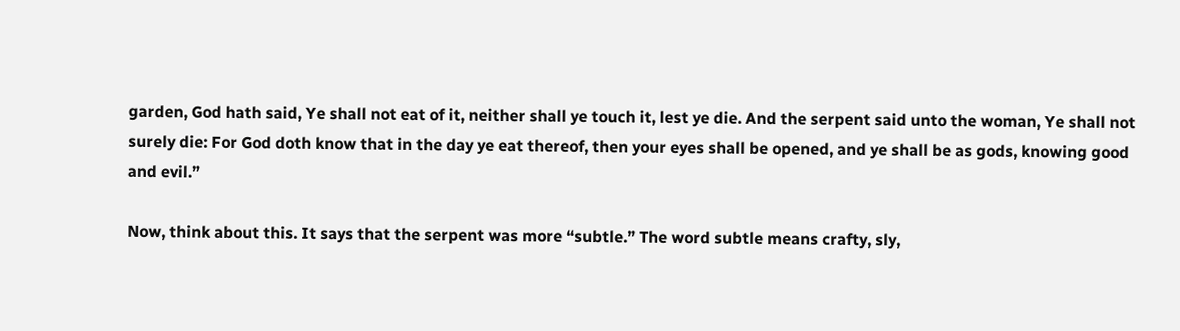garden, God hath said, Ye shall not eat of it, neither shall ye touch it, lest ye die. And the serpent said unto the woman, Ye shall not surely die: For God doth know that in the day ye eat thereof, then your eyes shall be opened, and ye shall be as gods, knowing good and evil.”

Now, think about this. It says that the serpent was more “subtle.” The word subtle means crafty, sly,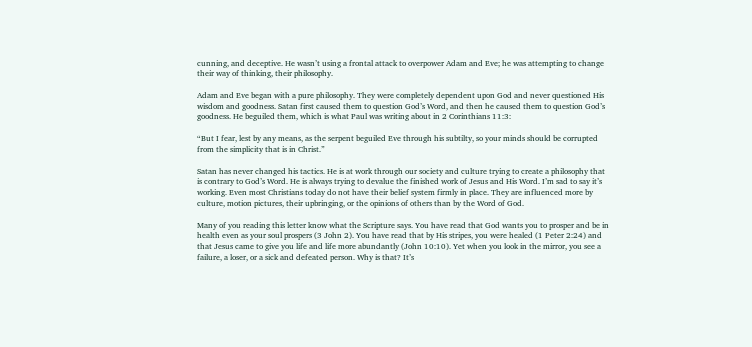cunning, and deceptive. He wasn’t using a frontal attack to overpower Adam and Eve; he was attempting to change their way of thinking, their philosophy.

Adam and Eve began with a pure philosophy. They were completely dependent upon God and never questioned His wisdom and goodness. Satan first caused them to question God’s Word, and then he caused them to question God’s goodness. He beguiled them, which is what Paul was writing about in 2 Corinthians 11:3:

“But I fear, lest by any means, as the serpent beguiled Eve through his subtilty, so your minds should be corrupted from the simplicity that is in Christ.”

Satan has never changed his tactics. He is at work through our society and culture trying to create a philosophy that is contrary to God’s Word. He is always trying to devalue the finished work of Jesus and His Word. I’m sad to say it’s working. Even most Christians today do not have their belief system firmly in place. They are influenced more by culture, motion pictures, their upbringing, or the opinions of others than by the Word of God.

Many of you reading this letter know what the Scripture says. You have read that God wants you to prosper and be in health even as your soul prospers (3 John 2). You have read that by His stripes, you were healed (1 Peter 2:24) and that Jesus came to give you life and life more abundantly (John 10:10). Yet when you look in the mirror, you see a failure, a loser, or a sick and defeated person. Why is that? It’s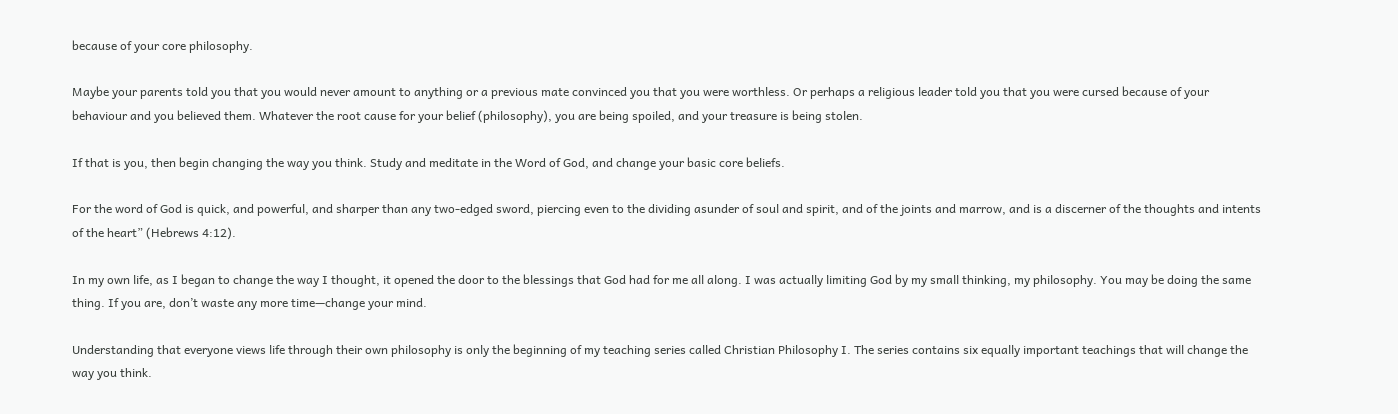because of your core philosophy.

Maybe your parents told you that you would never amount to anything or a previous mate convinced you that you were worthless. Or perhaps a religious leader told you that you were cursed because of your behaviour and you believed them. Whatever the root cause for your belief (philosophy), you are being spoiled, and your treasure is being stolen.

If that is you, then begin changing the way you think. Study and meditate in the Word of God, and change your basic core beliefs.

For the word of God is quick, and powerful, and sharper than any two-edged sword, piercing even to the dividing asunder of soul and spirit, and of the joints and marrow, and is a discerner of the thoughts and intents of the heart” (Hebrews 4:12).

In my own life, as I began to change the way I thought, it opened the door to the blessings that God had for me all along. I was actually limiting God by my small thinking, my philosophy. You may be doing the same thing. If you are, don’t waste any more time—change your mind.

Understanding that everyone views life through their own philosophy is only the beginning of my teaching series called Christian Philosophy I. The series contains six equally important teachings that will change the way you think.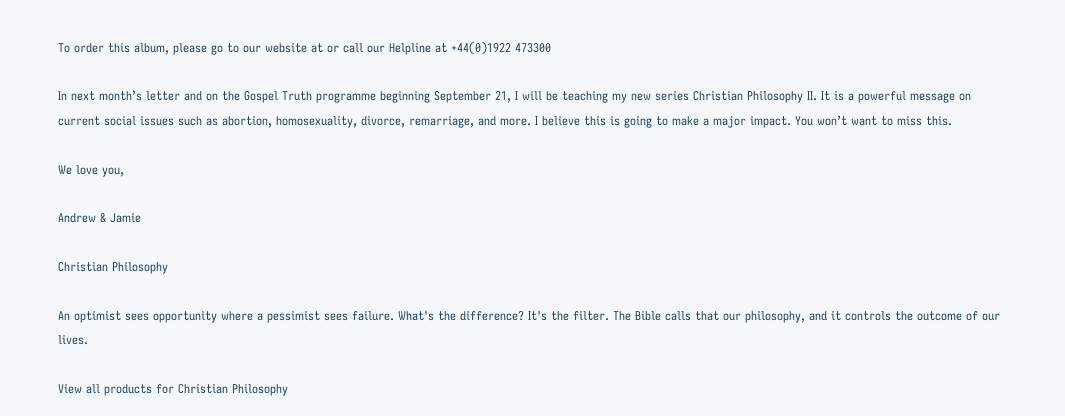To order this album, please go to our website at or call our Helpline at +44(0)1922 473300

In next month’s letter and on the Gospel Truth programme beginning September 21, I will be teaching my new series Christian Philosophy II. It is a powerful message on current social issues such as abortion, homosexuality, divorce, remarriage, and more. I believe this is going to make a major impact. You won’t want to miss this.

We love you,

Andrew & Jamie

Christian Philosophy

An optimist sees opportunity where a pessimist sees failure. What's the difference? It's the filter. The Bible calls that our philosophy, and it controls the outcome of our lives.

View all products for Christian Philosophy